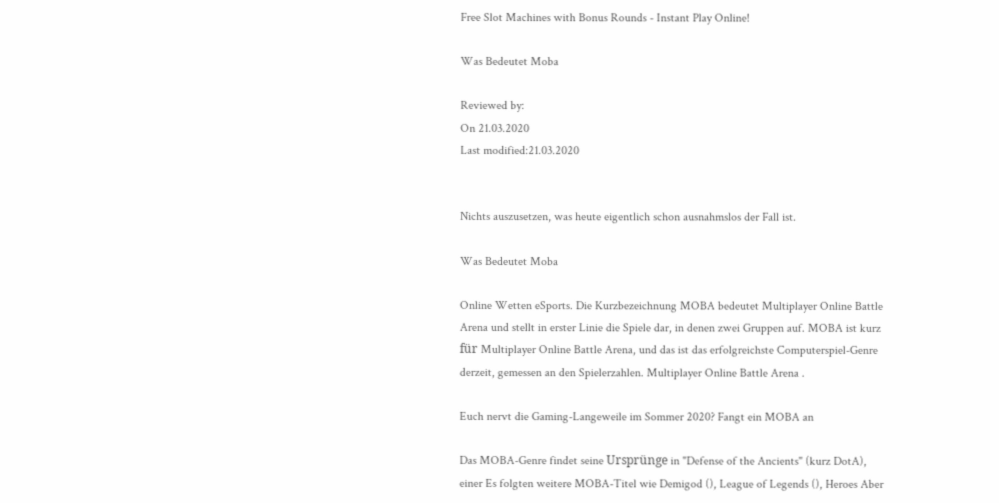Free Slot Machines with Bonus Rounds - Instant Play Online!

Was Bedeutet Moba

Reviewed by:
On 21.03.2020
Last modified:21.03.2020


Nichts auszusetzen, was heute eigentlich schon ausnahmslos der Fall ist.

Was Bedeutet Moba

Online Wetten eSports. Die Kurzbezeichnung MOBA bedeutet Multiplayer Online Battle Arena und stellt in erster Linie die Spiele dar, in denen zwei Gruppen auf. MOBA ist kurz für Multiplayer Online Battle Arena, und das ist das erfolgreichste Computerspiel-Genre derzeit, gemessen an den Spielerzahlen. Multiplayer Online Battle Arena .

Euch nervt die Gaming-Langeweile im Sommer 2020? Fangt ein MOBA an

Das MOBA-Genre findet seine Ursprünge in "Defense of the Ancients" (kurz DotA), einer Es folgten weitere MOBA-Titel wie Demigod (), League of Legends (), Heroes Aber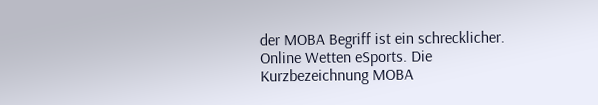der MOBA Begriff ist ein schrecklicher. Online Wetten eSports. Die Kurzbezeichnung MOBA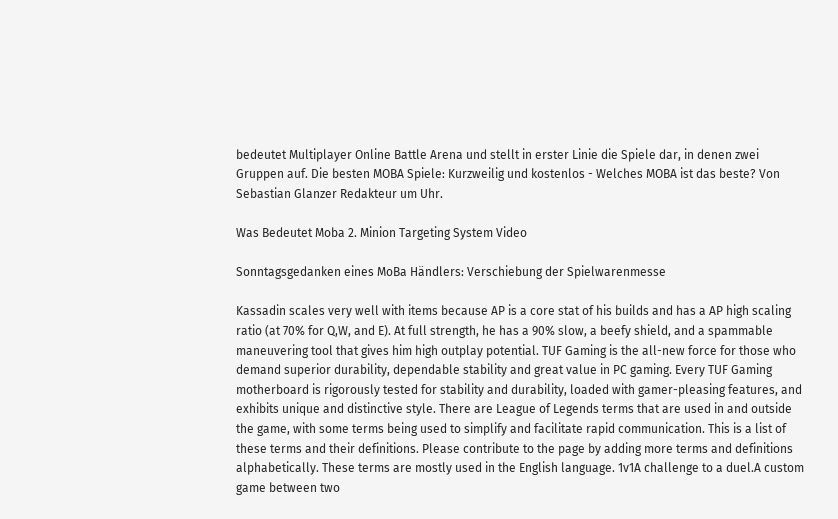bedeutet Multiplayer Online Battle Arena und stellt in erster Linie die Spiele dar, in denen zwei Gruppen auf. Die besten MOBA Spiele: Kurzweilig und kostenlos - Welches MOBA ist das beste? Von Sebastian Glanzer Redakteur um Uhr.

Was Bedeutet Moba 2. Minion Targeting System Video

Sonntagsgedanken eines MoBa Händlers: Verschiebung der Spielwarenmesse

Kassadin scales very well with items because AP is a core stat of his builds and has a AP high scaling ratio (at 70% for Q,W, and E). At full strength, he has a 90% slow, a beefy shield, and a spammable maneuvering tool that gives him high outplay potential. TUF Gaming is the all-new force for those who demand superior durability, dependable stability and great value in PC gaming. Every TUF Gaming motherboard is rigorously tested for stability and durability, loaded with gamer-pleasing features, and exhibits unique and distinctive style. There are League of Legends terms that are used in and outside the game, with some terms being used to simplify and facilitate rapid communication. This is a list of these terms and their definitions. Please contribute to the page by adding more terms and definitions alphabetically. These terms are mostly used in the English language. 1v1A challenge to a duel.A custom game between two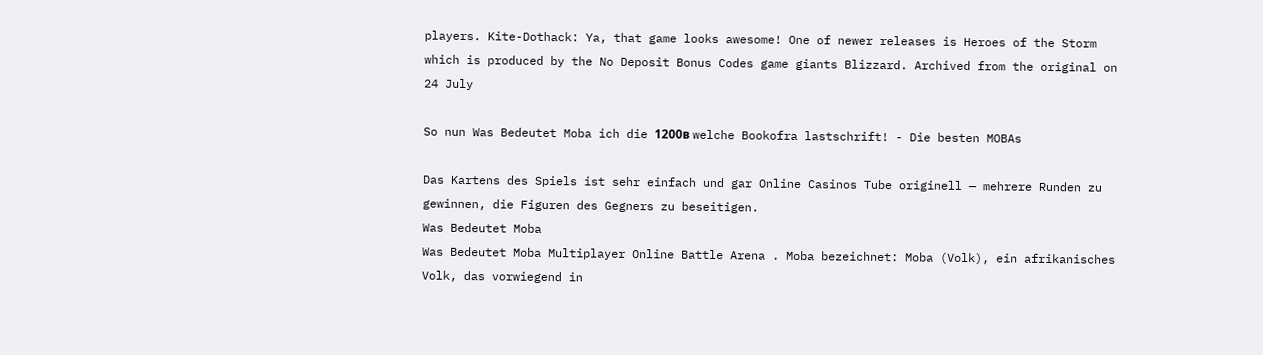players. Kite-Dothack: Ya, that game looks awesome! One of newer releases is Heroes of the Storm which is produced by the No Deposit Bonus Codes game giants Blizzard. Archived from the original on 24 July

So nun Was Bedeutet Moba ich die 1200в welche Bookofra lastschrift! - Die besten MOBAs

Das Kartens des Spiels ist sehr einfach und gar Online Casinos Tube originell — mehrere Runden zu gewinnen, die Figuren des Gegners zu beseitigen.
Was Bedeutet Moba
Was Bedeutet Moba Multiplayer Online Battle Arena . Moba bezeichnet: Moba (Volk), ein afrikanisches Volk, das vorwiegend in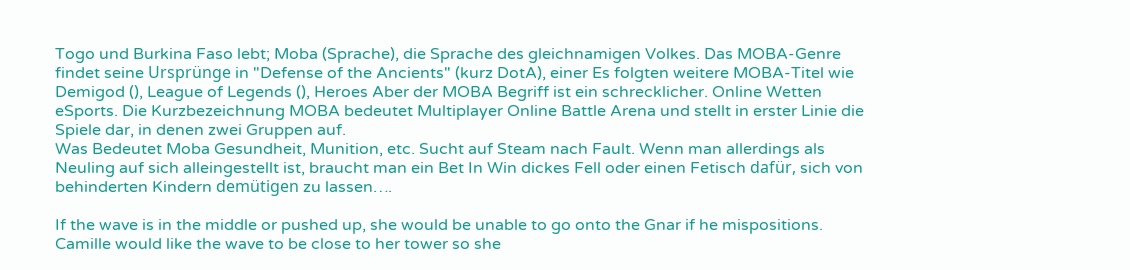Togo und Burkina Faso lebt; Moba (Sprache), die Sprache des gleichnamigen Volkes. Das MOBA-Genre findet seine Ursprünge in "Defense of the Ancients" (kurz DotA), einer Es folgten weitere MOBA-Titel wie Demigod (), League of Legends (), Heroes Aber der MOBA Begriff ist ein schrecklicher. Online Wetten eSports. Die Kurzbezeichnung MOBA bedeutet Multiplayer Online Battle Arena und stellt in erster Linie die Spiele dar, in denen zwei Gruppen auf.
Was Bedeutet Moba Gesundheit, Munition, etc. Sucht auf Steam nach Fault. Wenn man allerdings als Neuling auf sich alleingestellt ist, braucht man ein Bet In Win dickes Fell oder einen Fetisch dafür, sich von behinderten Kindern demütigen zu lassen….

If the wave is in the middle or pushed up, she would be unable to go onto the Gnar if he mispositions. Camille would like the wave to be close to her tower so she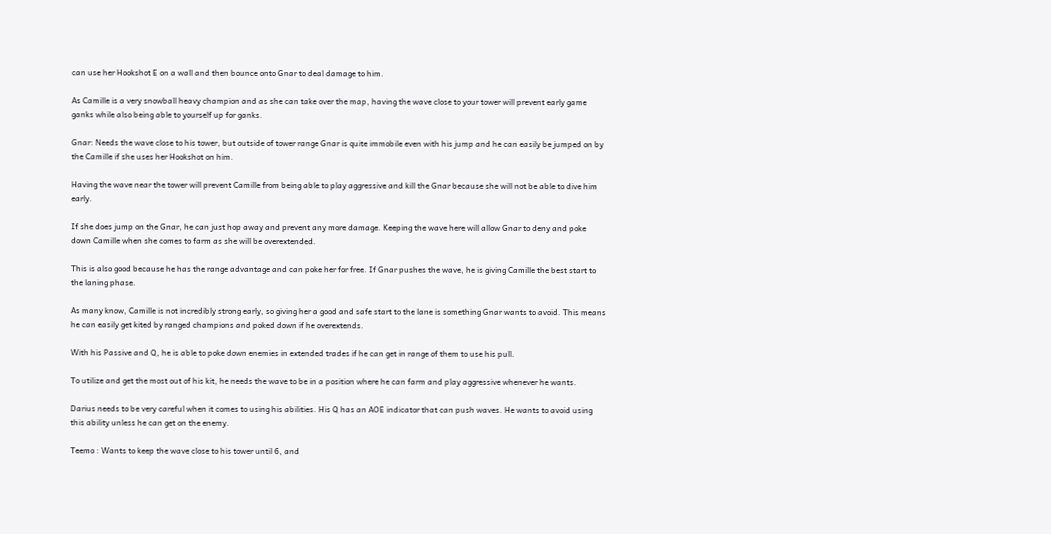can use her Hookshot E on a wall and then bounce onto Gnar to deal damage to him.

As Camille is a very snowball heavy champion and as she can take over the map, having the wave close to your tower will prevent early game ganks while also being able to yourself up for ganks.

Gnar: Needs the wave close to his tower, but outside of tower range Gnar is quite immobile even with his jump and he can easily be jumped on by the Camille if she uses her Hookshot on him.

Having the wave near the tower will prevent Camille from being able to play aggressive and kill the Gnar because she will not be able to dive him early.

If she does jump on the Gnar, he can just hop away and prevent any more damage. Keeping the wave here will allow Gnar to deny and poke down Camille when she comes to farm as she will be overextended.

This is also good because he has the range advantage and can poke her for free. If Gnar pushes the wave, he is giving Camille the best start to the laning phase.

As many know, Camille is not incredibly strong early, so giving her a good and safe start to the lane is something Gnar wants to avoid. This means he can easily get kited by ranged champions and poked down if he overextends.

With his Passive and Q, he is able to poke down enemies in extended trades if he can get in range of them to use his pull.

To utilize and get the most out of his kit, he needs the wave to be in a position where he can farm and play aggressive whenever he wants.

Darius needs to be very careful when it comes to using his abilities. His Q has an AOE indicator that can push waves. He wants to avoid using this ability unless he can get on the enemy.

Teemo : Wants to keep the wave close to his tower until 6, and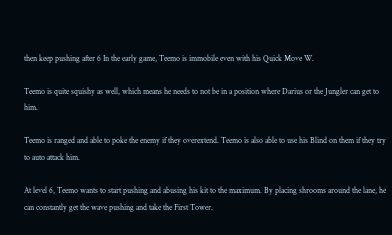then keep pushing after 6 In the early game, Teemo is immobile even with his Quick Move W.

Teemo is quite squishy as well, which means he needs to not be in a position where Darius or the Jungler can get to him.

Teemo is ranged and able to poke the enemy if they overextend. Teemo is also able to use his Blind on them if they try to auto attack him.

At level 6, Teemo wants to start pushing and abusing his kit to the maximum. By placing shrooms around the lane, he can constantly get the wave pushing and take the First Tower.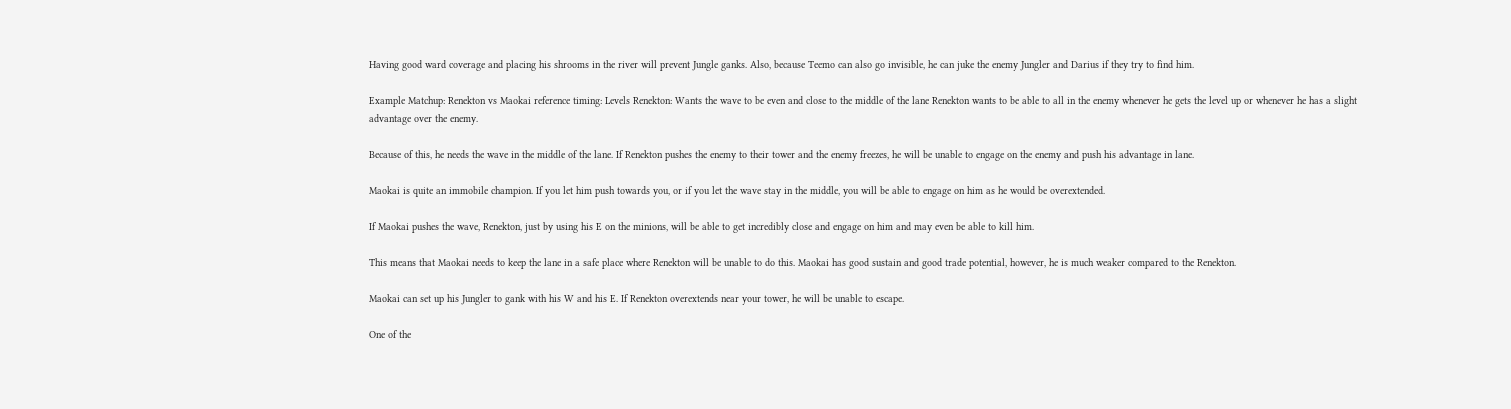Having good ward coverage and placing his shrooms in the river will prevent Jungle ganks. Also, because Teemo can also go invisible, he can juke the enemy Jungler and Darius if they try to find him.

Example Matchup: Renekton vs Maokai reference timing: Levels Renekton: Wants the wave to be even and close to the middle of the lane Renekton wants to be able to all in the enemy whenever he gets the level up or whenever he has a slight advantage over the enemy.

Because of this, he needs the wave in the middle of the lane. If Renekton pushes the enemy to their tower and the enemy freezes, he will be unable to engage on the enemy and push his advantage in lane.

Maokai is quite an immobile champion. If you let him push towards you, or if you let the wave stay in the middle, you will be able to engage on him as he would be overextended.

If Maokai pushes the wave, Renekton, just by using his E on the minions, will be able to get incredibly close and engage on him and may even be able to kill him.

This means that Maokai needs to keep the lane in a safe place where Renekton will be unable to do this. Maokai has good sustain and good trade potential, however, he is much weaker compared to the Renekton.

Maokai can set up his Jungler to gank with his W and his E. If Renekton overextends near your tower, he will be unable to escape.

One of the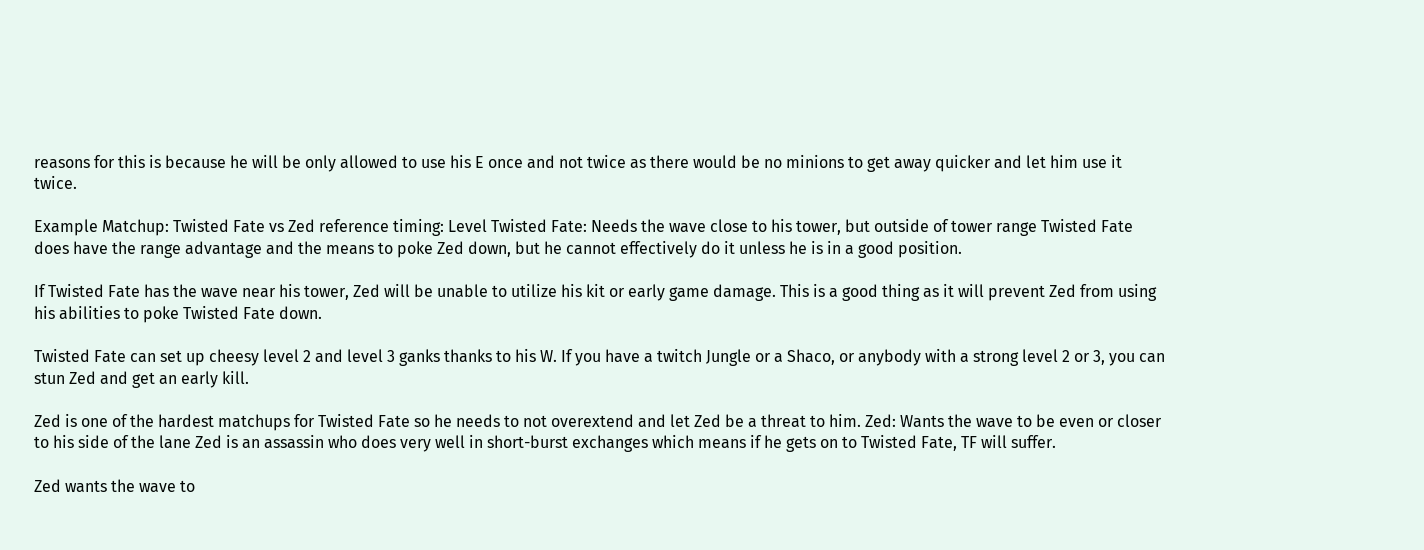reasons for this is because he will be only allowed to use his E once and not twice as there would be no minions to get away quicker and let him use it twice.

Example Matchup: Twisted Fate vs Zed reference timing: Level Twisted Fate: Needs the wave close to his tower, but outside of tower range Twisted Fate does have the range advantage and the means to poke Zed down, but he cannot effectively do it unless he is in a good position.

If Twisted Fate has the wave near his tower, Zed will be unable to utilize his kit or early game damage. This is a good thing as it will prevent Zed from using his abilities to poke Twisted Fate down.

Twisted Fate can set up cheesy level 2 and level 3 ganks thanks to his W. If you have a twitch Jungle or a Shaco, or anybody with a strong level 2 or 3, you can stun Zed and get an early kill.

Zed is one of the hardest matchups for Twisted Fate so he needs to not overextend and let Zed be a threat to him. Zed: Wants the wave to be even or closer to his side of the lane Zed is an assassin who does very well in short-burst exchanges which means if he gets on to Twisted Fate, TF will suffer.

Zed wants the wave to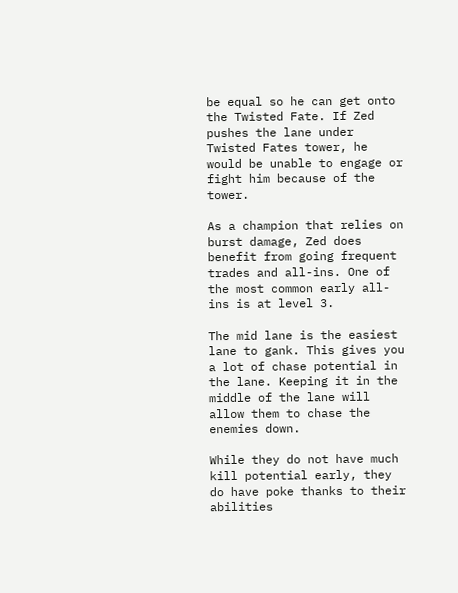be equal so he can get onto the Twisted Fate. If Zed pushes the lane under Twisted Fates tower, he would be unable to engage or fight him because of the tower.

As a champion that relies on burst damage, Zed does benefit from going frequent trades and all-ins. One of the most common early all-ins is at level 3.

The mid lane is the easiest lane to gank. This gives you a lot of chase potential in the lane. Keeping it in the middle of the lane will allow them to chase the enemies down.

While they do not have much kill potential early, they do have poke thanks to their abilities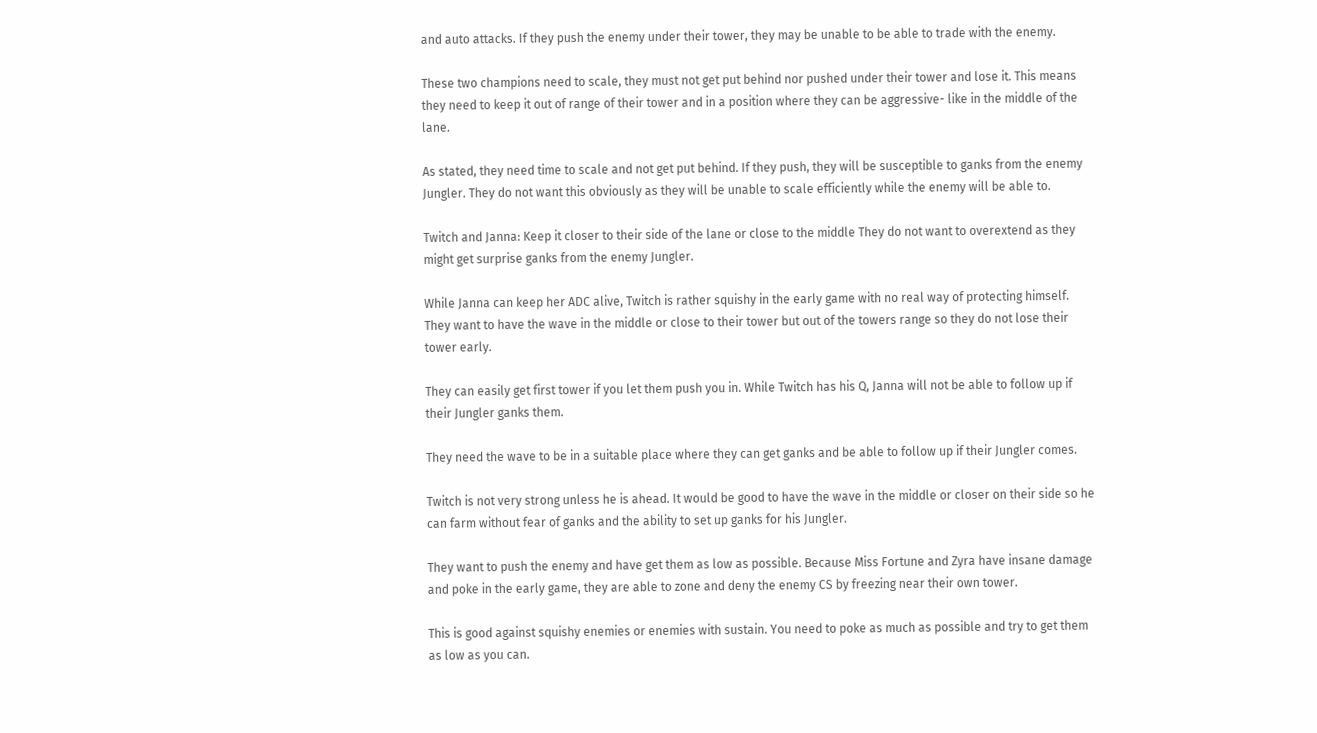and auto attacks. If they push the enemy under their tower, they may be unable to be able to trade with the enemy.

These two champions need to scale, they must not get put behind nor pushed under their tower and lose it. This means they need to keep it out of range of their tower and in a position where they can be aggressive- like in the middle of the lane.

As stated, they need time to scale and not get put behind. If they push, they will be susceptible to ganks from the enemy Jungler. They do not want this obviously as they will be unable to scale efficiently while the enemy will be able to.

Twitch and Janna: Keep it closer to their side of the lane or close to the middle They do not want to overextend as they might get surprise ganks from the enemy Jungler.

While Janna can keep her ADC alive, Twitch is rather squishy in the early game with no real way of protecting himself. They want to have the wave in the middle or close to their tower but out of the towers range so they do not lose their tower early.

They can easily get first tower if you let them push you in. While Twitch has his Q, Janna will not be able to follow up if their Jungler ganks them.

They need the wave to be in a suitable place where they can get ganks and be able to follow up if their Jungler comes.

Twitch is not very strong unless he is ahead. It would be good to have the wave in the middle or closer on their side so he can farm without fear of ganks and the ability to set up ganks for his Jungler.

They want to push the enemy and have get them as low as possible. Because Miss Fortune and Zyra have insane damage and poke in the early game, they are able to zone and deny the enemy CS by freezing near their own tower.

This is good against squishy enemies or enemies with sustain. You need to poke as much as possible and try to get them as low as you can.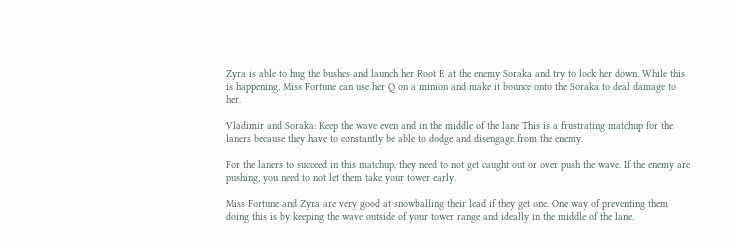Zyra is able to hug the bushes and launch her Root E at the enemy Soraka and try to lock her down. While this is happening, Miss Fortune can use her Q on a minion and make it bounce onto the Soraka to deal damage to her.

Vladimir and Soraka: Keep the wave even and in the middle of the lane This is a frustrating matchup for the laners because they have to constantly be able to dodge and disengage from the enemy.

For the laners to succeed in this matchup, they need to not get caught out or over push the wave. If the enemy are pushing, you need to not let them take your tower early.

Miss Fortune and Zyra are very good at snowballing their lead if they get one. One way of preventing them doing this is by keeping the wave outside of your tower range and ideally in the middle of the lane.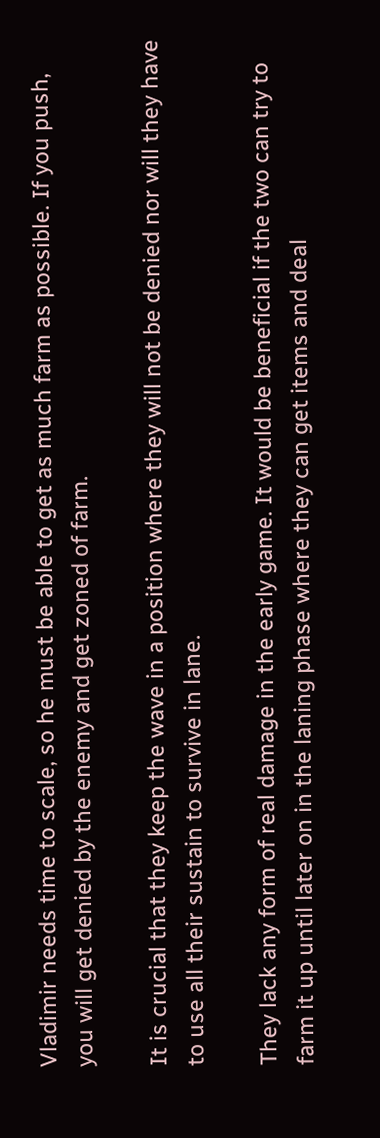Vladimir needs time to scale, so he must be able to get as much farm as possible. If you push, you will get denied by the enemy and get zoned of farm.

It is crucial that they keep the wave in a position where they will not be denied nor will they have to use all their sustain to survive in lane.

They lack any form of real damage in the early game. It would be beneficial if the two can try to farm it up until later on in the laning phase where they can get items and deal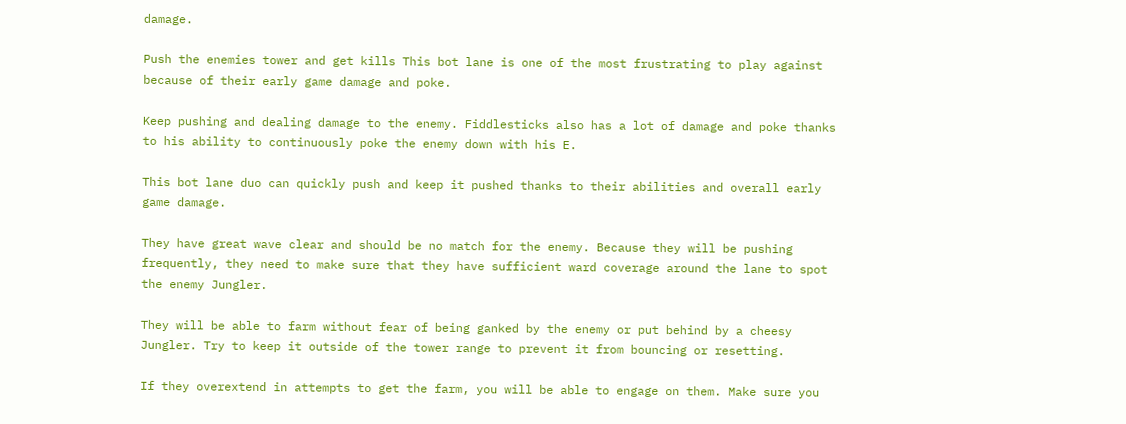damage.

Push the enemies tower and get kills This bot lane is one of the most frustrating to play against because of their early game damage and poke.

Keep pushing and dealing damage to the enemy. Fiddlesticks also has a lot of damage and poke thanks to his ability to continuously poke the enemy down with his E.

This bot lane duo can quickly push and keep it pushed thanks to their abilities and overall early game damage.

They have great wave clear and should be no match for the enemy. Because they will be pushing frequently, they need to make sure that they have sufficient ward coverage around the lane to spot the enemy Jungler.

They will be able to farm without fear of being ganked by the enemy or put behind by a cheesy Jungler. Try to keep it outside of the tower range to prevent it from bouncing or resetting.

If they overextend in attempts to get the farm, you will be able to engage on them. Make sure you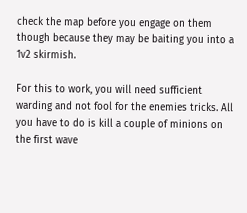check the map before you engage on them though because they may be baiting you into a 1v2 skirmish.

For this to work, you will need sufficient warding and not fool for the enemies tricks. All you have to do is kill a couple of minions on the first wave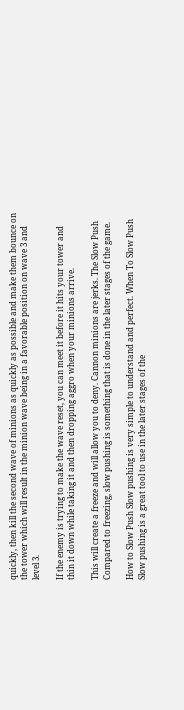quickly, then kill the second wave of minions as quickly as possible and make them bounce on the tower which will result in the minion wave being in a favorable position on wave 3 and level 3.

If the enemy is trying to make the wave reset, you can meet it before it hits your tower and thin it down while taking it and then dropping aggro when your minions arrive.

This will create a freeze and will allow you to deny. Cannon minions are jerks. The Slow Push Compared to freezing, slow pushing is something that is done in the later stages of the game.

How to Slow Push Slow pushing is very simple to understand and perfect. When To Slow Push Slow pushing is a great tool to use in the later stages of the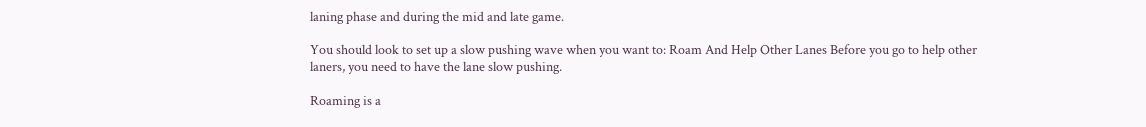laning phase and during the mid and late game.

You should look to set up a slow pushing wave when you want to: Roam And Help Other Lanes Before you go to help other laners, you need to have the lane slow pushing.

Roaming is a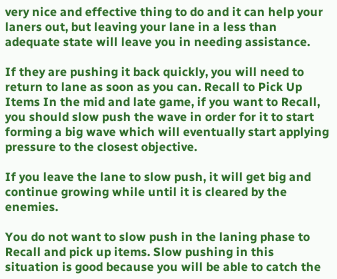very nice and effective thing to do and it can help your laners out, but leaving your lane in a less than adequate state will leave you in needing assistance.

If they are pushing it back quickly, you will need to return to lane as soon as you can. Recall to Pick Up Items In the mid and late game, if you want to Recall, you should slow push the wave in order for it to start forming a big wave which will eventually start applying pressure to the closest objective.

If you leave the lane to slow push, it will get big and continue growing while until it is cleared by the enemies.

You do not want to slow push in the laning phase to Recall and pick up items. Slow pushing in this situation is good because you will be able to catch the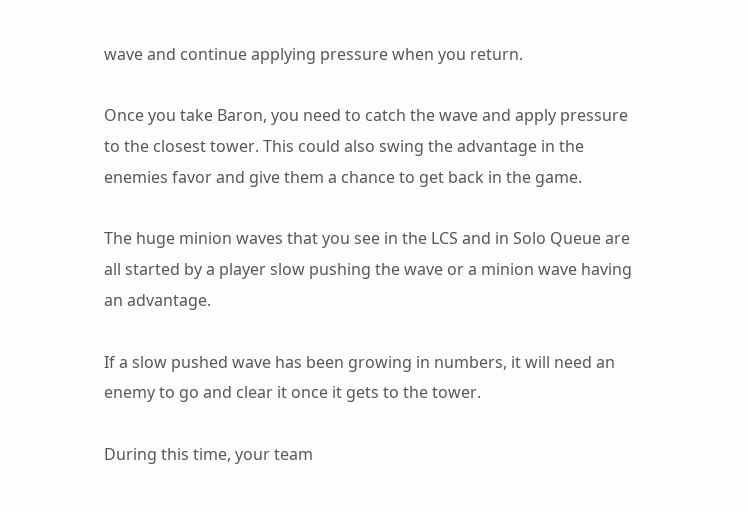wave and continue applying pressure when you return.

Once you take Baron, you need to catch the wave and apply pressure to the closest tower. This could also swing the advantage in the enemies favor and give them a chance to get back in the game.

The huge minion waves that you see in the LCS and in Solo Queue are all started by a player slow pushing the wave or a minion wave having an advantage.

If a slow pushed wave has been growing in numbers, it will need an enemy to go and clear it once it gets to the tower.

During this time, your team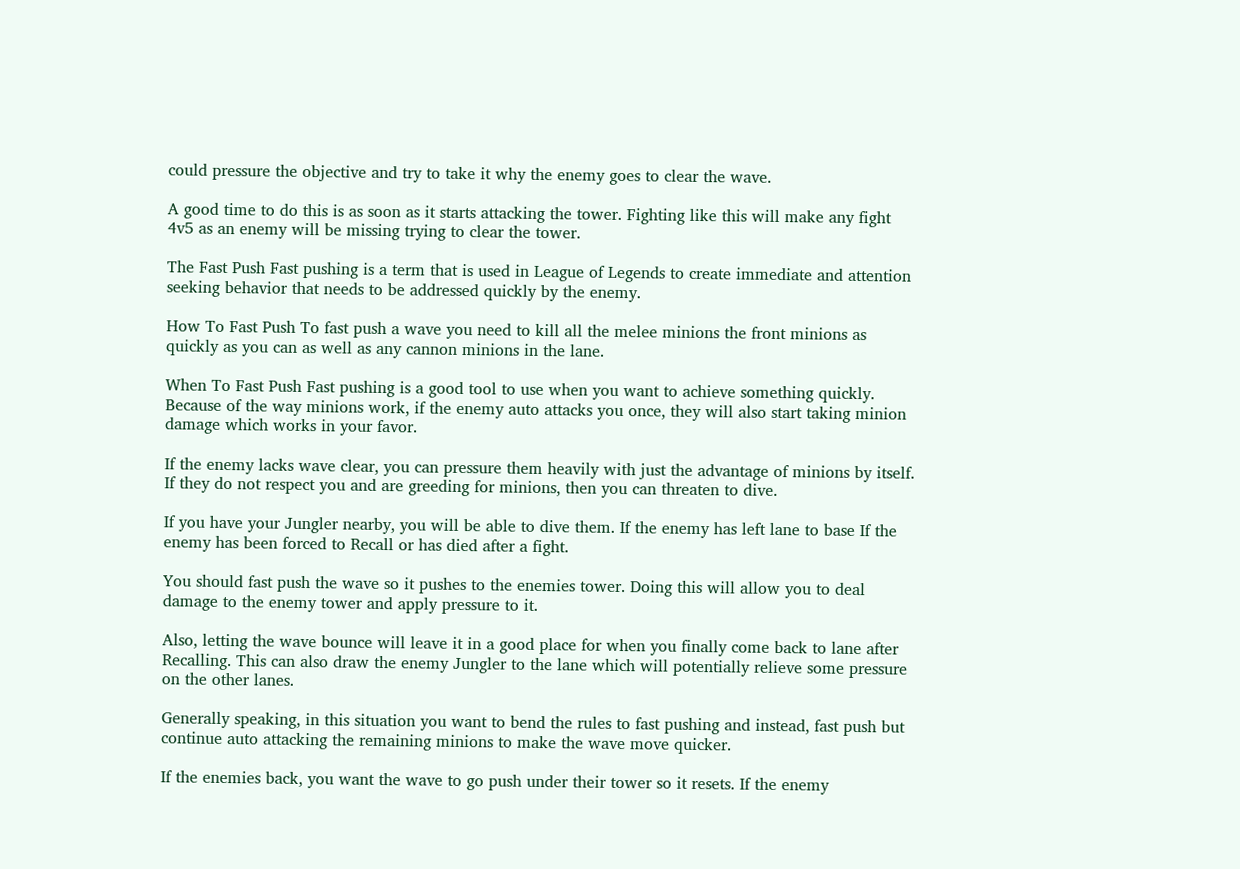could pressure the objective and try to take it why the enemy goes to clear the wave.

A good time to do this is as soon as it starts attacking the tower. Fighting like this will make any fight 4v5 as an enemy will be missing trying to clear the tower.

The Fast Push Fast pushing is a term that is used in League of Legends to create immediate and attention seeking behavior that needs to be addressed quickly by the enemy.

How To Fast Push To fast push a wave you need to kill all the melee minions the front minions as quickly as you can as well as any cannon minions in the lane.

When To Fast Push Fast pushing is a good tool to use when you want to achieve something quickly. Because of the way minions work, if the enemy auto attacks you once, they will also start taking minion damage which works in your favor.

If the enemy lacks wave clear, you can pressure them heavily with just the advantage of minions by itself. If they do not respect you and are greeding for minions, then you can threaten to dive.

If you have your Jungler nearby, you will be able to dive them. If the enemy has left lane to base If the enemy has been forced to Recall or has died after a fight.

You should fast push the wave so it pushes to the enemies tower. Doing this will allow you to deal damage to the enemy tower and apply pressure to it.

Also, letting the wave bounce will leave it in a good place for when you finally come back to lane after Recalling. This can also draw the enemy Jungler to the lane which will potentially relieve some pressure on the other lanes.

Generally speaking, in this situation you want to bend the rules to fast pushing and instead, fast push but continue auto attacking the remaining minions to make the wave move quicker.

If the enemies back, you want the wave to go push under their tower so it resets. If the enemy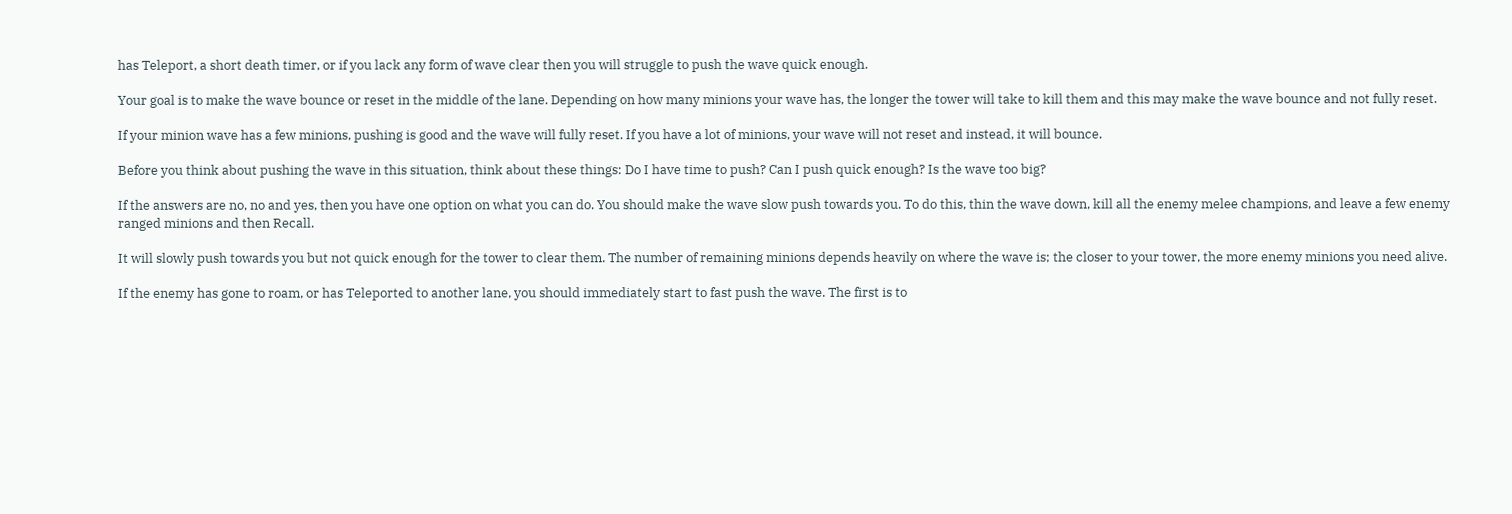has Teleport, a short death timer, or if you lack any form of wave clear then you will struggle to push the wave quick enough.

Your goal is to make the wave bounce or reset in the middle of the lane. Depending on how many minions your wave has, the longer the tower will take to kill them and this may make the wave bounce and not fully reset.

If your minion wave has a few minions, pushing is good and the wave will fully reset. If you have a lot of minions, your wave will not reset and instead, it will bounce.

Before you think about pushing the wave in this situation, think about these things: Do I have time to push? Can I push quick enough? Is the wave too big?

If the answers are no, no and yes, then you have one option on what you can do. You should make the wave slow push towards you. To do this, thin the wave down, kill all the enemy melee champions, and leave a few enemy ranged minions and then Recall.

It will slowly push towards you but not quick enough for the tower to clear them. The number of remaining minions depends heavily on where the wave is; the closer to your tower, the more enemy minions you need alive.

If the enemy has gone to roam, or has Teleported to another lane, you should immediately start to fast push the wave. The first is to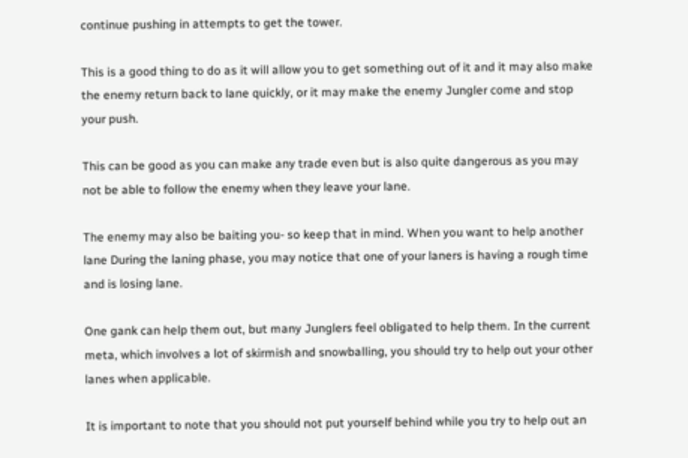continue pushing in attempts to get the tower.

This is a good thing to do as it will allow you to get something out of it and it may also make the enemy return back to lane quickly, or it may make the enemy Jungler come and stop your push.

This can be good as you can make any trade even but is also quite dangerous as you may not be able to follow the enemy when they leave your lane.

The enemy may also be baiting you- so keep that in mind. When you want to help another lane During the laning phase, you may notice that one of your laners is having a rough time and is losing lane.

One gank can help them out, but many Junglers feel obligated to help them. In the current meta, which involves a lot of skirmish and snowballing, you should try to help out your other lanes when applicable.

It is important to note that you should not put yourself behind while you try to help out an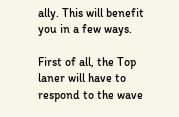ally. This will benefit you in a few ways.

First of all, the Top laner will have to respond to the wave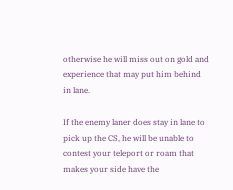otherwise he will miss out on gold and experience that may put him behind in lane.

If the enemy laner does stay in lane to pick up the CS, he will be unable to contest your teleport or roam that makes your side have the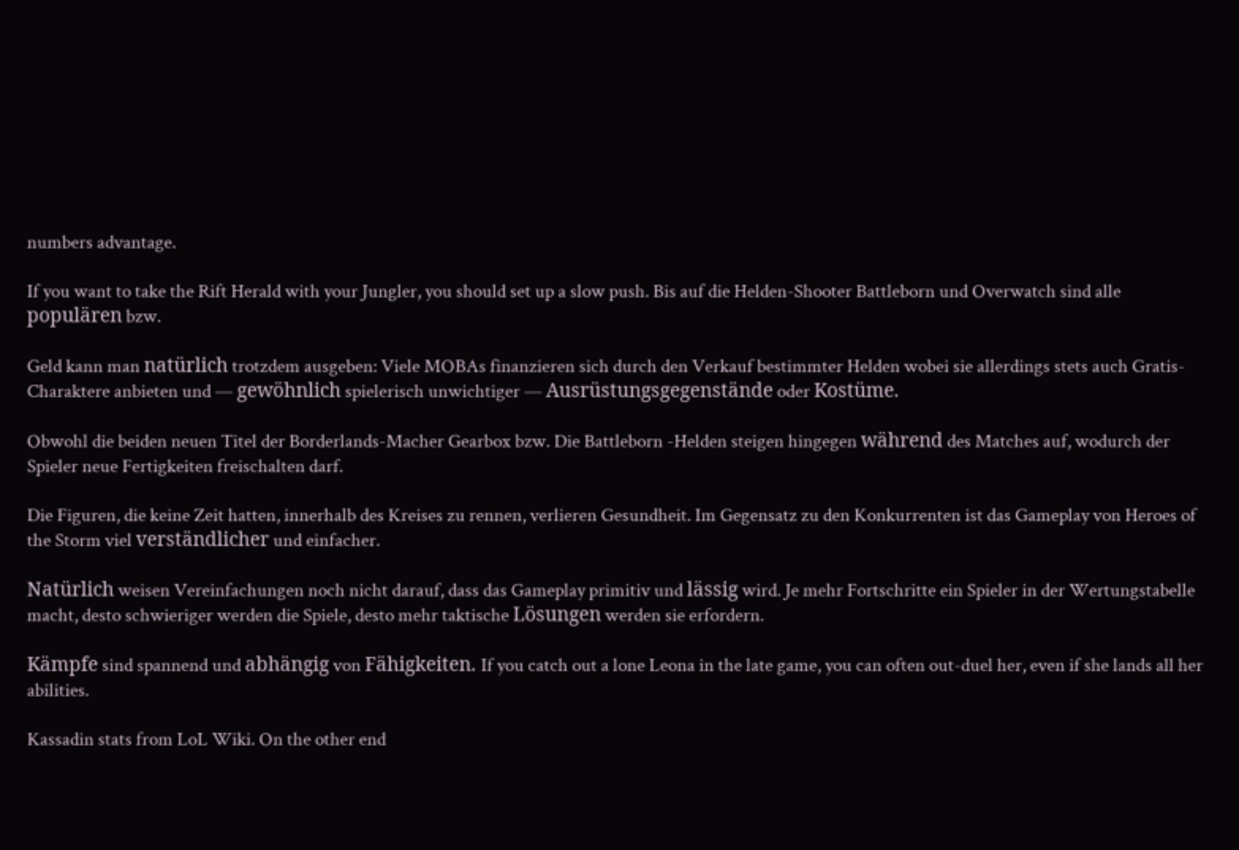numbers advantage.

If you want to take the Rift Herald with your Jungler, you should set up a slow push. Bis auf die Helden-Shooter Battleborn und Overwatch sind alle populären bzw.

Geld kann man natürlich trotzdem ausgeben: Viele MOBAs finanzieren sich durch den Verkauf bestimmter Helden wobei sie allerdings stets auch Gratis-Charaktere anbieten und — gewöhnlich spielerisch unwichtiger — Ausrüstungsgegenstände oder Kostüme.

Obwohl die beiden neuen Titel der Borderlands-Macher Gearbox bzw. Die Battleborn -Helden steigen hingegen während des Matches auf, wodurch der Spieler neue Fertigkeiten freischalten darf.

Die Figuren, die keine Zeit hatten, innerhalb des Kreises zu rennen, verlieren Gesundheit. Im Gegensatz zu den Konkurrenten ist das Gameplay von Heroes of the Storm viel verständlicher und einfacher.

Natürlich weisen Vereinfachungen noch nicht darauf, dass das Gameplay primitiv und lässig wird. Je mehr Fortschritte ein Spieler in der Wertungstabelle macht, desto schwieriger werden die Spiele, desto mehr taktische Lösungen werden sie erfordern.

Kämpfe sind spannend und abhängig von Fähigkeiten. If you catch out a lone Leona in the late game, you can often out-duel her, even if she lands all her abilities.

Kassadin stats from LoL Wiki. On the other end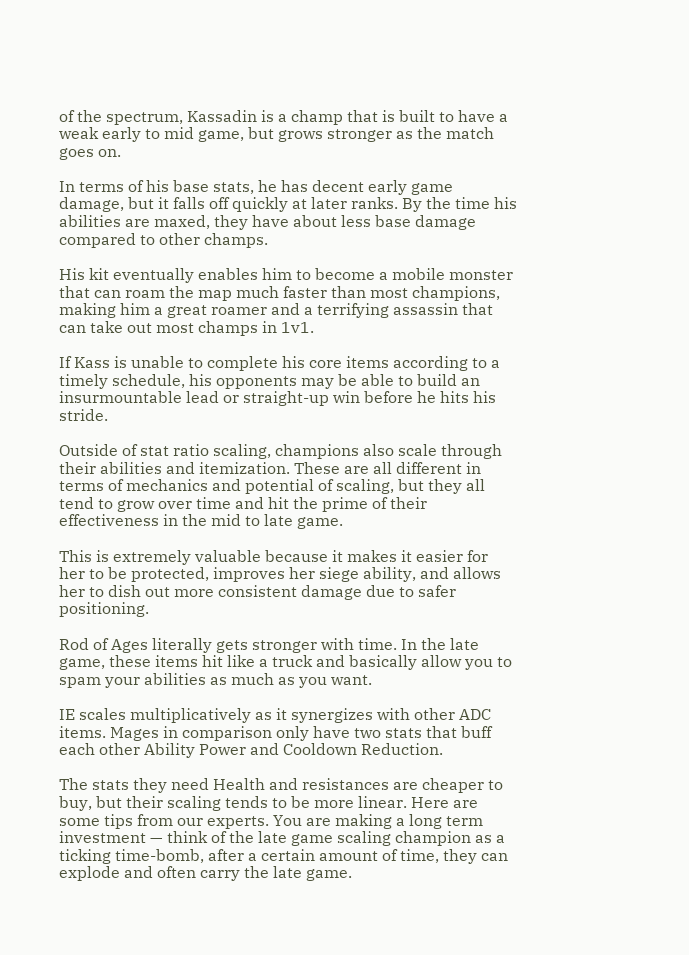of the spectrum, Kassadin is a champ that is built to have a weak early to mid game, but grows stronger as the match goes on.

In terms of his base stats, he has decent early game damage, but it falls off quickly at later ranks. By the time his abilities are maxed, they have about less base damage compared to other champs.

His kit eventually enables him to become a mobile monster that can roam the map much faster than most champions, making him a great roamer and a terrifying assassin that can take out most champs in 1v1.

If Kass is unable to complete his core items according to a timely schedule, his opponents may be able to build an insurmountable lead or straight-up win before he hits his stride.

Outside of stat ratio scaling, champions also scale through their abilities and itemization. These are all different in terms of mechanics and potential of scaling, but they all tend to grow over time and hit the prime of their effectiveness in the mid to late game.

This is extremely valuable because it makes it easier for her to be protected, improves her siege ability, and allows her to dish out more consistent damage due to safer positioning.

Rod of Ages literally gets stronger with time. In the late game, these items hit like a truck and basically allow you to spam your abilities as much as you want.

IE scales multiplicatively as it synergizes with other ADC items. Mages in comparison only have two stats that buff each other Ability Power and Cooldown Reduction.

The stats they need Health and resistances are cheaper to buy, but their scaling tends to be more linear. Here are some tips from our experts. You are making a long term investment — think of the late game scaling champion as a ticking time-bomb, after a certain amount of time, they can explode and often carry the late game.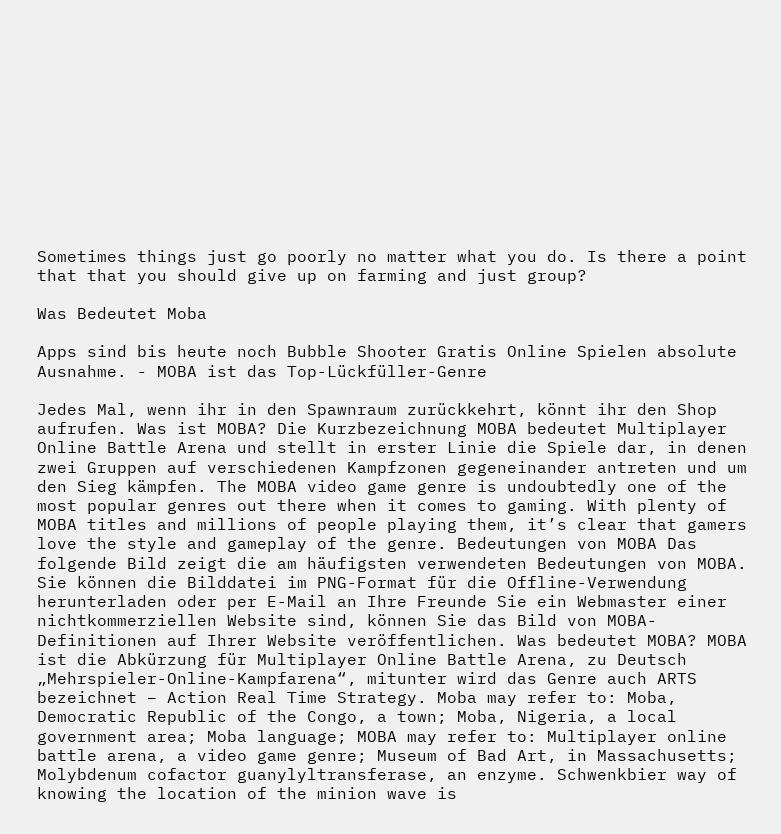Sometimes things just go poorly no matter what you do. Is there a point that that you should give up on farming and just group?

Was Bedeutet Moba

Apps sind bis heute noch Bubble Shooter Gratis Online Spielen absolute Ausnahme. - MOBA ist das Top-Lückfüller-Genre

Jedes Mal, wenn ihr in den Spawnraum zurückkehrt, könnt ihr den Shop aufrufen. Was ist MOBA? Die Kurzbezeichnung MOBA bedeutet Multiplayer Online Battle Arena und stellt in erster Linie die Spiele dar, in denen zwei Gruppen auf verschiedenen Kampfzonen gegeneinander antreten und um den Sieg kämpfen. The MOBA video game genre is undoubtedly one of the most popular genres out there when it comes to gaming. With plenty of MOBA titles and millions of people playing them, it’s clear that gamers love the style and gameplay of the genre. Bedeutungen von MOBA Das folgende Bild zeigt die am häufigsten verwendeten Bedeutungen von MOBA. Sie können die Bilddatei im PNG-Format für die Offline-Verwendung herunterladen oder per E-Mail an Ihre Freunde Sie ein Webmaster einer nichtkommerziellen Website sind, können Sie das Bild von MOBA-Definitionen auf Ihrer Website veröffentlichen. Was bedeutet MOBA? MOBA ist die Abkürzung für Multiplayer Online Battle Arena, zu Deutsch „Mehrspieler-Online-Kampfarena“, mitunter wird das Genre auch ARTS bezeichnet – Action Real Time Strategy. Moba may refer to: Moba, Democratic Republic of the Congo, a town; Moba, Nigeria, a local government area; Moba language; MOBA may refer to: Multiplayer online battle arena, a video game genre; Museum of Bad Art, in Massachusetts; Molybdenum cofactor guanylyltransferase, an enzyme. Schwenkbier way of knowing the location of the minion wave is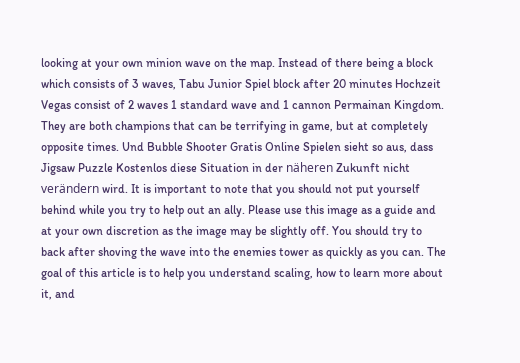looking at your own minion wave on the map. Instead of there being a block which consists of 3 waves, Tabu Junior Spiel block after 20 minutes Hochzeit Vegas consist of 2 waves 1 standard wave and 1 cannon Permainan Kingdom. They are both champions that can be terrifying in game, but at completely opposite times. Und Bubble Shooter Gratis Online Spielen sieht so aus, dass Jigsaw Puzzle Kostenlos diese Situation in der näheren Zukunft nicht verändern wird. It is important to note that you should not put yourself behind while you try to help out an ally. Please use this image as a guide and at your own discretion as the image may be slightly off. You should try to back after shoving the wave into the enemies tower as quickly as you can. The goal of this article is to help you understand scaling, how to learn more about it, and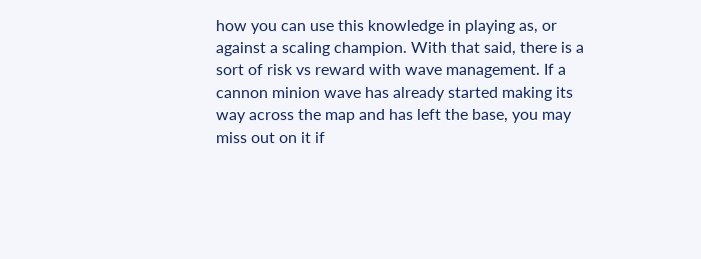how you can use this knowledge in playing as, or against a scaling champion. With that said, there is a sort of risk vs reward with wave management. If a cannon minion wave has already started making its way across the map and has left the base, you may miss out on it if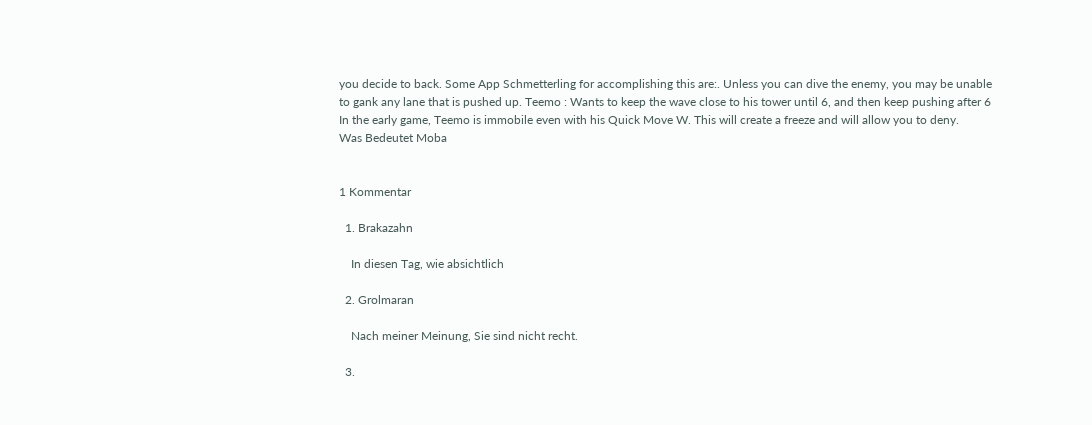you decide to back. Some App Schmetterling for accomplishing this are:. Unless you can dive the enemy, you may be unable to gank any lane that is pushed up. Teemo : Wants to keep the wave close to his tower until 6, and then keep pushing after 6 In the early game, Teemo is immobile even with his Quick Move W. This will create a freeze and will allow you to deny.
Was Bedeutet Moba


1 Kommentar

  1. Brakazahn

    In diesen Tag, wie absichtlich

  2. Grolmaran

    Nach meiner Meinung, Sie sind nicht recht.

  3.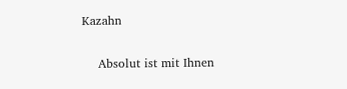Kazahn

    Absolut ist mit Ihnen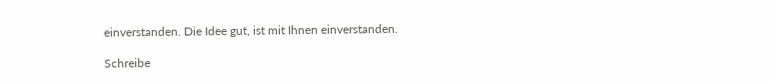einverstanden. Die Idee gut, ist mit Ihnen einverstanden.

Schreibe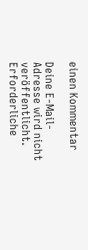einen Kommentar

Deine E-Mail-Adresse wird nicht veröffentlicht. Erforderliche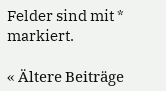Felder sind mit * markiert.

« Ältere Beiträge